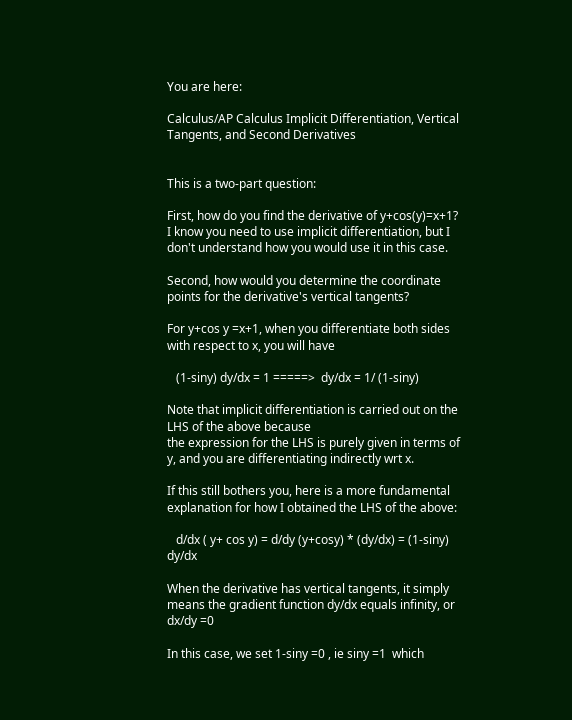You are here:

Calculus/AP Calculus Implicit Differentiation, Vertical Tangents, and Second Derivatives


This is a two-part question:

First, how do you find the derivative of y+cos(y)=x+1? I know you need to use implicit differentiation, but I don't understand how you would use it in this case.

Second, how would you determine the coordinate points for the derivative's vertical tangents?

For y+cos y =x+1, when you differentiate both sides with respect to x, you will have

   (1-siny) dy/dx = 1 =====>  dy/dx = 1/ (1-siny)

Note that implicit differentiation is carried out on the LHS of the above because
the expression for the LHS is purely given in terms of y, and you are differentiating indirectly wrt x.

If this still bothers you, here is a more fundamental explanation for how I obtained the LHS of the above:

   d/dx ( y+ cos y) = d/dy (y+cosy) * (dy/dx) = (1-siny) dy/dx

When the derivative has vertical tangents, it simply means the gradient function dy/dx equals infinity, or dx/dy =0

In this case, we set 1-siny =0 , ie siny =1  which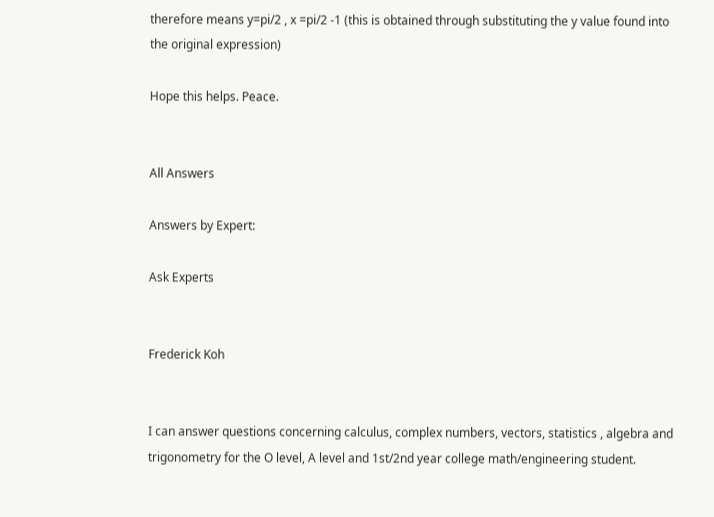therefore means y=pi/2 , x =pi/2 -1 (this is obtained through substituting the y value found into the original expression)

Hope this helps. Peace.


All Answers

Answers by Expert:

Ask Experts


Frederick Koh


I can answer questions concerning calculus, complex numbers, vectors, statistics , algebra and trigonometry for the O level, A level and 1st/2nd year college math/engineering student.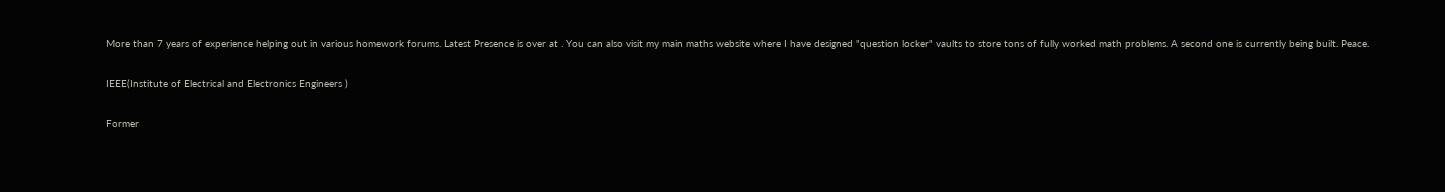More than 7 years of experience helping out in various homework forums. Latest Presence is over at . You can also visit my main maths website where I have designed "question locker" vaults to store tons of fully worked math problems. A second one is currently being built. Peace.

IEEE(Institute of Electrical and Electronics Engineers )

Former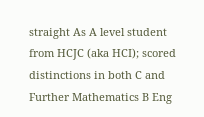straight As A level student from HCJC (aka HCI); scored distinctions in both C and Further Mathematics B Eng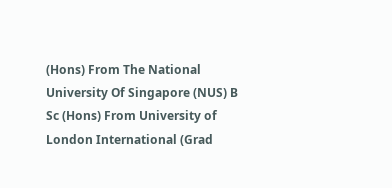(Hons) From The National University Of Singapore (NUS) B Sc (Hons) From University of London International (Grad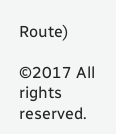Route)

©2017 All rights reserved.